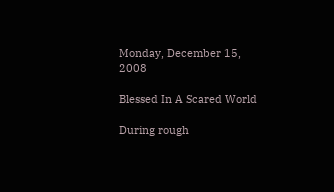Monday, December 15, 2008

Blessed In A Scared World

During rough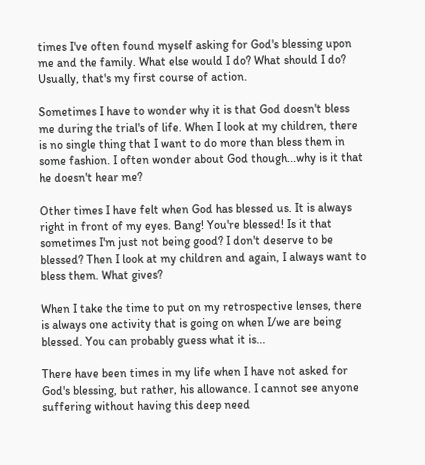times I've often found myself asking for God's blessing upon me and the family. What else would I do? What should I do? Usually, that's my first course of action.

Sometimes I have to wonder why it is that God doesn't bless me during the trial's of life. When I look at my children, there is no single thing that I want to do more than bless them in some fashion. I often wonder about God though...why is it that he doesn't hear me?

Other times I have felt when God has blessed us. It is always right in front of my eyes. Bang! You're blessed! Is it that sometimes I'm just not being good? I don't deserve to be blessed? Then I look at my children and again, I always want to bless them. What gives?

When I take the time to put on my retrospective lenses, there is always one activity that is going on when I/we are being blessed. You can probably guess what it is...

There have been times in my life when I have not asked for God's blessing, but rather, his allowance. I cannot see anyone suffering without having this deep need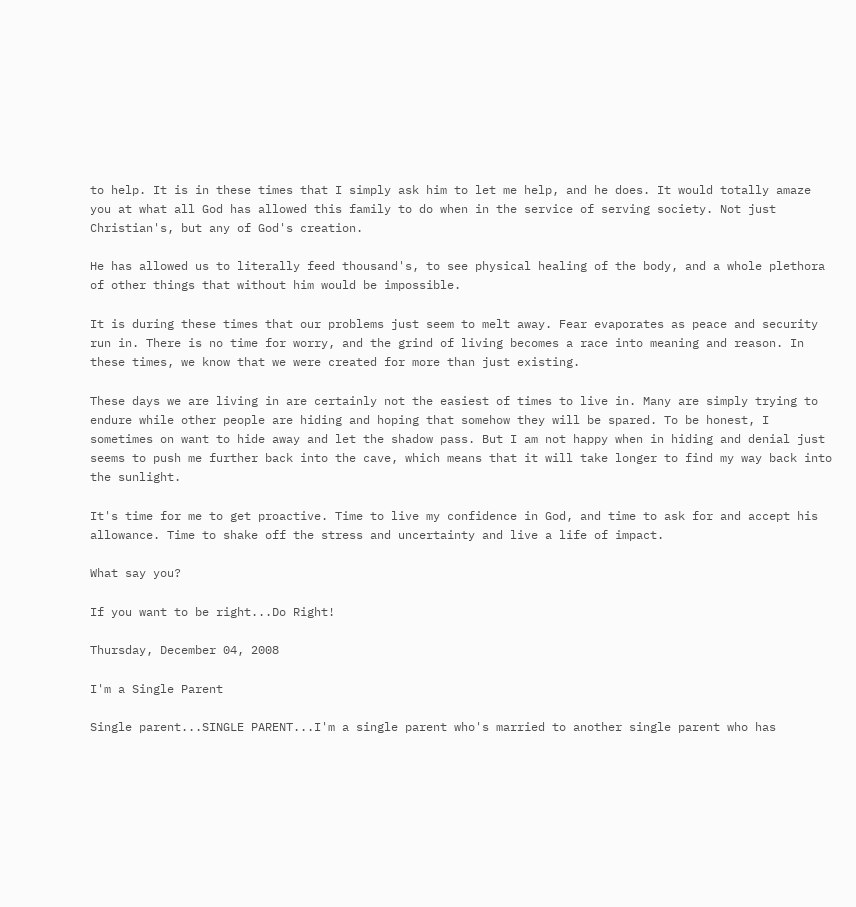to help. It is in these times that I simply ask him to let me help, and he does. It would totally amaze you at what all God has allowed this family to do when in the service of serving society. Not just Christian's, but any of God's creation.

He has allowed us to literally feed thousand's, to see physical healing of the body, and a whole plethora of other things that without him would be impossible.

It is during these times that our problems just seem to melt away. Fear evaporates as peace and security run in. There is no time for worry, and the grind of living becomes a race into meaning and reason. In these times, we know that we were created for more than just existing.

These days we are living in are certainly not the easiest of times to live in. Many are simply trying to endure while other people are hiding and hoping that somehow they will be spared. To be honest, I sometimes on want to hide away and let the shadow pass. But I am not happy when in hiding and denial just seems to push me further back into the cave, which means that it will take longer to find my way back into the sunlight.

It's time for me to get proactive. Time to live my confidence in God, and time to ask for and accept his allowance. Time to shake off the stress and uncertainty and live a life of impact.

What say you?

If you want to be right...Do Right!

Thursday, December 04, 2008

I'm a Single Parent

Single parent...SINGLE PARENT...I'm a single parent who's married to another single parent who has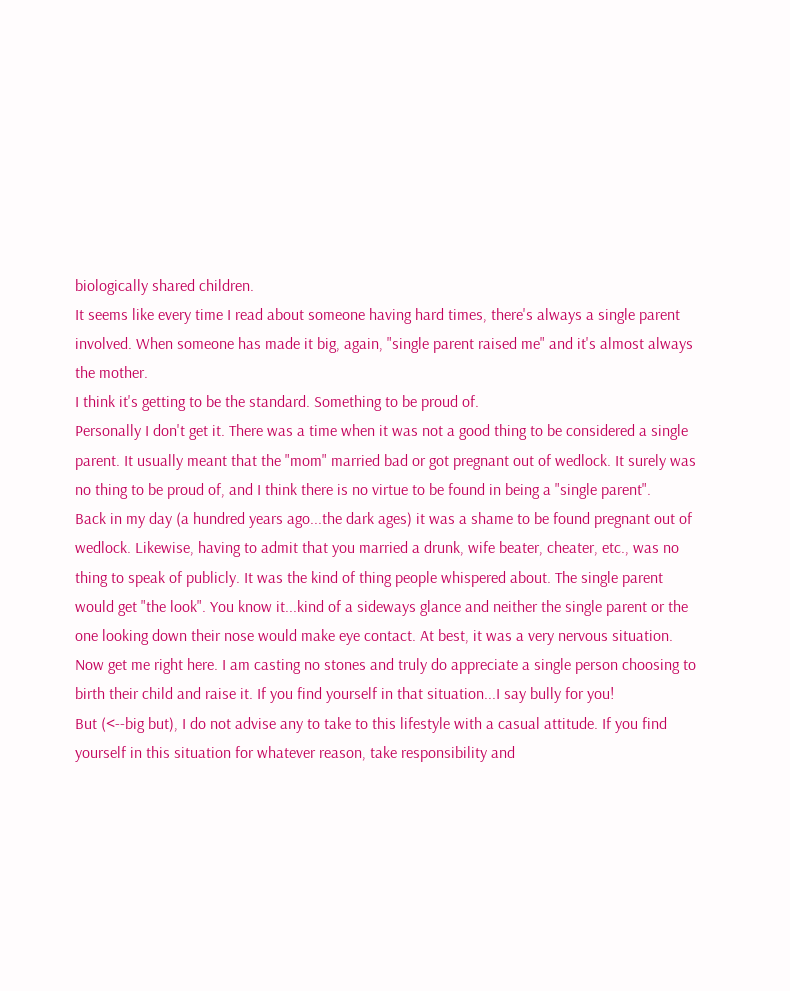biologically shared children.
It seems like every time I read about someone having hard times, there's always a single parent involved. When someone has made it big, again, "single parent raised me" and it's almost always the mother.
I think it's getting to be the standard. Something to be proud of.
Personally I don't get it. There was a time when it was not a good thing to be considered a single parent. It usually meant that the "mom" married bad or got pregnant out of wedlock. It surely was no thing to be proud of, and I think there is no virtue to be found in being a "single parent".
Back in my day (a hundred years ago...the dark ages) it was a shame to be found pregnant out of wedlock. Likewise, having to admit that you married a drunk, wife beater, cheater, etc., was no thing to speak of publicly. It was the kind of thing people whispered about. The single parent would get "the look". You know it...kind of a sideways glance and neither the single parent or the one looking down their nose would make eye contact. At best, it was a very nervous situation.
Now get me right here. I am casting no stones and truly do appreciate a single person choosing to birth their child and raise it. If you find yourself in that situation...I say bully for you!
But (<--big but), I do not advise any to take to this lifestyle with a casual attitude. If you find yourself in this situation for whatever reason, take responsibility and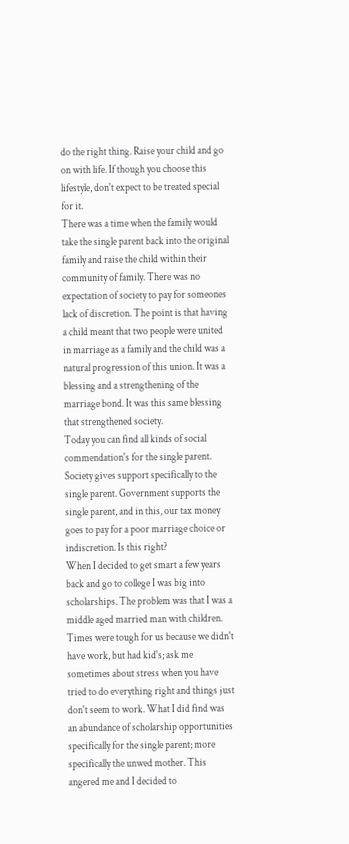do the right thing. Raise your child and go on with life. If though you choose this lifestyle, don't expect to be treated special for it.
There was a time when the family would take the single parent back into the original family and raise the child within their community of family. There was no expectation of society to pay for someones lack of discretion. The point is that having a child meant that two people were united in marriage as a family and the child was a natural progression of this union. It was a blessing and a strengthening of the marriage bond. It was this same blessing that strengthened society.
Today you can find all kinds of social commendation's for the single parent. Society gives support specifically to the single parent. Government supports the single parent, and in this, our tax money goes to pay for a poor marriage choice or indiscretion. Is this right?
When I decided to get smart a few years back and go to college I was big into scholarships. The problem was that I was a middle aged married man with children. Times were tough for us because we didn't have work, but had kid's; ask me sometimes about stress when you have tried to do everything right and things just don't seem to work. What I did find was an abundance of scholarship opportunities specifically for the single parent; more specifically the unwed mother. This angered me and I decided to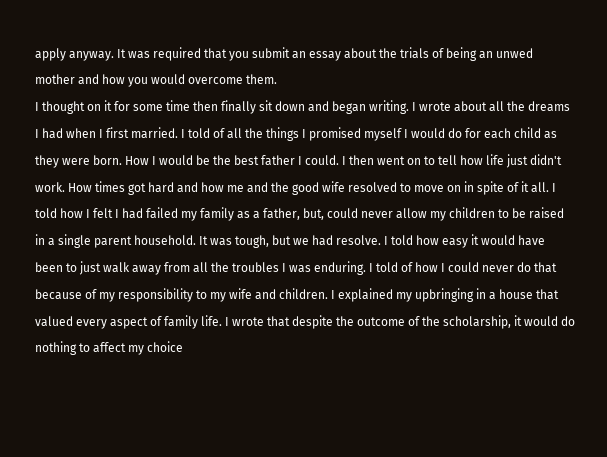apply anyway. It was required that you submit an essay about the trials of being an unwed mother and how you would overcome them.
I thought on it for some time then finally sit down and began writing. I wrote about all the dreams I had when I first married. I told of all the things I promised myself I would do for each child as they were born. How I would be the best father I could. I then went on to tell how life just didn't work. How times got hard and how me and the good wife resolved to move on in spite of it all. I told how I felt I had failed my family as a father, but, could never allow my children to be raised in a single parent household. It was tough, but we had resolve. I told how easy it would have been to just walk away from all the troubles I was enduring. I told of how I could never do that because of my responsibility to my wife and children. I explained my upbringing in a house that valued every aspect of family life. I wrote that despite the outcome of the scholarship, it would do nothing to affect my choice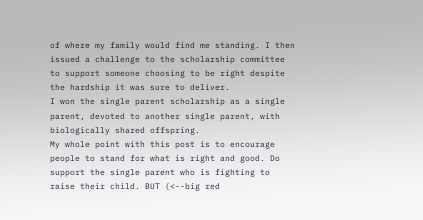of where my family would find me standing. I then issued a challenge to the scholarship committee to support someone choosing to be right despite the hardship it was sure to deliver.
I won the single parent scholarship as a single parent, devoted to another single parent, with biologically shared offspring.
My whole point with this post is to encourage people to stand for what is right and good. Do support the single parent who is fighting to raise their child. BUT (<--big red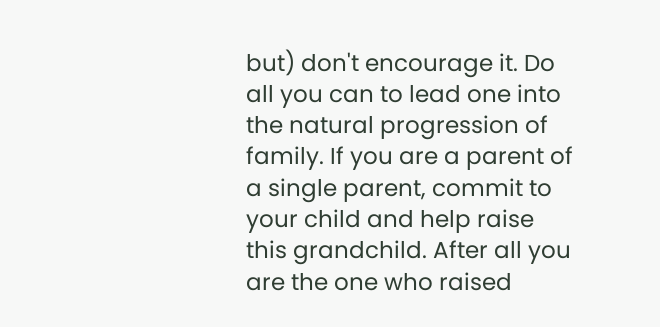but) don't encourage it. Do all you can to lead one into the natural progression of family. If you are a parent of a single parent, commit to your child and help raise this grandchild. After all you are the one who raised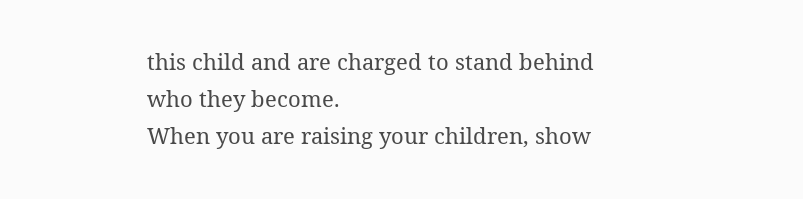this child and are charged to stand behind who they become.
When you are raising your children, show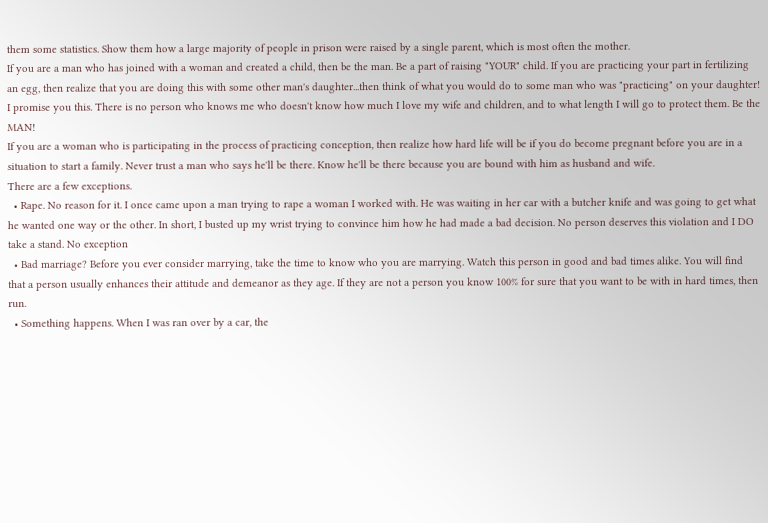them some statistics. Show them how a large majority of people in prison were raised by a single parent, which is most often the mother.
If you are a man who has joined with a woman and created a child, then be the man. Be a part of raising "YOUR" child. If you are practicing your part in fertilizing an egg, then realize that you are doing this with some other man's daughter...then think of what you would do to some man who was "practicing" on your daughter! I promise you this. There is no person who knows me who doesn't know how much I love my wife and children, and to what length I will go to protect them. Be the MAN!
If you are a woman who is participating in the process of practicing conception, then realize how hard life will be if you do become pregnant before you are in a situation to start a family. Never trust a man who says he'll be there. Know he'll be there because you are bound with him as husband and wife.
There are a few exceptions.
  • Rape. No reason for it. I once came upon a man trying to rape a woman I worked with. He was waiting in her car with a butcher knife and was going to get what he wanted one way or the other. In short, I busted up my wrist trying to convince him how he had made a bad decision. No person deserves this violation and I DO take a stand. No exception
  • Bad marriage? Before you ever consider marrying, take the time to know who you are marrying. Watch this person in good and bad times alike. You will find that a person usually enhances their attitude and demeanor as they age. If they are not a person you know 100% for sure that you want to be with in hard times, then run.
  • Something happens. When I was ran over by a car, the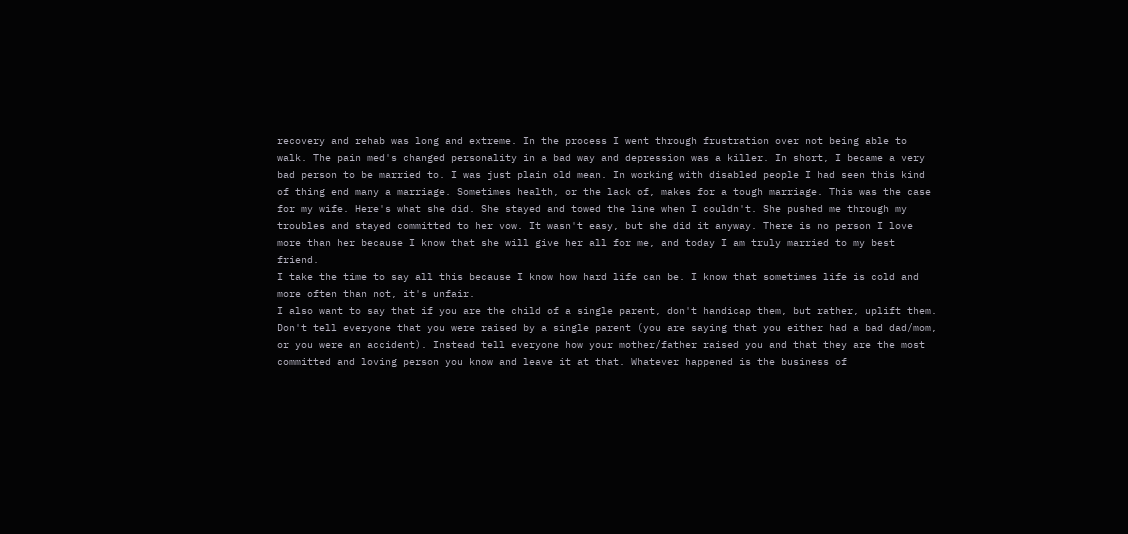recovery and rehab was long and extreme. In the process I went through frustration over not being able to walk. The pain med's changed personality in a bad way and depression was a killer. In short, I became a very bad person to be married to. I was just plain old mean. In working with disabled people I had seen this kind of thing end many a marriage. Sometimes health, or the lack of, makes for a tough marriage. This was the case for my wife. Here's what she did. She stayed and towed the line when I couldn't. She pushed me through my troubles and stayed committed to her vow. It wasn't easy, but she did it anyway. There is no person I love more than her because I know that she will give her all for me, and today I am truly married to my best friend.
I take the time to say all this because I know how hard life can be. I know that sometimes life is cold and more often than not, it's unfair.
I also want to say that if you are the child of a single parent, don't handicap them, but rather, uplift them. Don't tell everyone that you were raised by a single parent (you are saying that you either had a bad dad/mom, or you were an accident). Instead tell everyone how your mother/father raised you and that they are the most committed and loving person you know and leave it at that. Whatever happened is the business of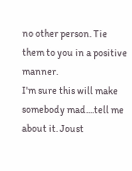no other person. Tie them to you in a positive manner.
I'm sure this will make somebody mad....tell me about it. Joust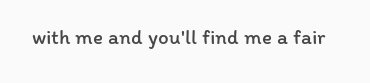with me and you'll find me a fair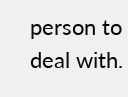person to deal with.